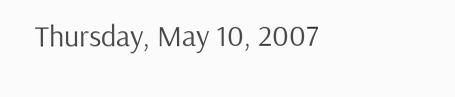Thursday, May 10, 2007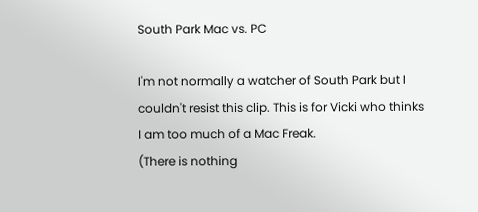South Park Mac vs. PC

I'm not normally a watcher of South Park but I couldn't resist this clip. This is for Vicki who thinks I am too much of a Mac Freak.
(There is nothing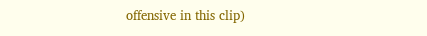offensive in this clip)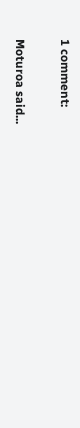1 comment:

Moturoa said...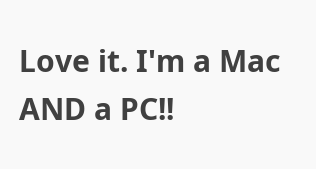Love it. I'm a Mac AND a PC!!